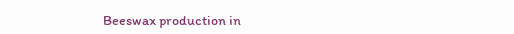Beeswax production in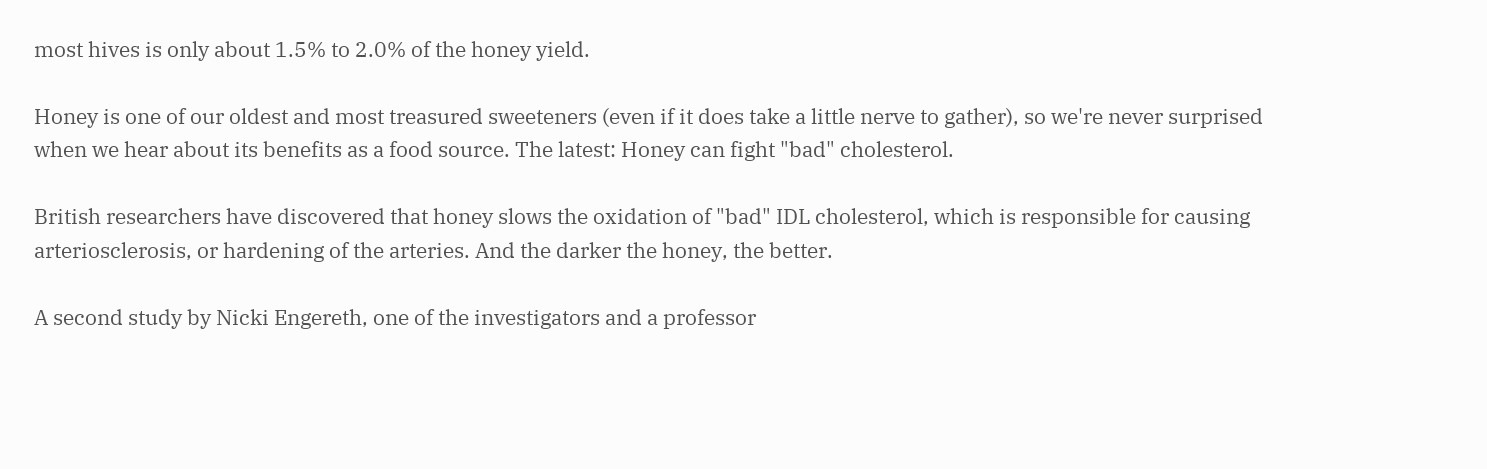most hives is only about 1.5% to 2.0% of the honey yield.

Honey is one of our oldest and most treasured sweeteners (even if it does take a little nerve to gather), so we're never surprised when we hear about its benefits as a food source. The latest: Honey can fight "bad" cholesterol.

British researchers have discovered that honey slows the oxidation of "bad" IDL cholesterol, which is responsible for causing arteriosclerosis, or hardening of the arteries. And the darker the honey, the better.

A second study by Nicki Engereth, one of the investigators and a professor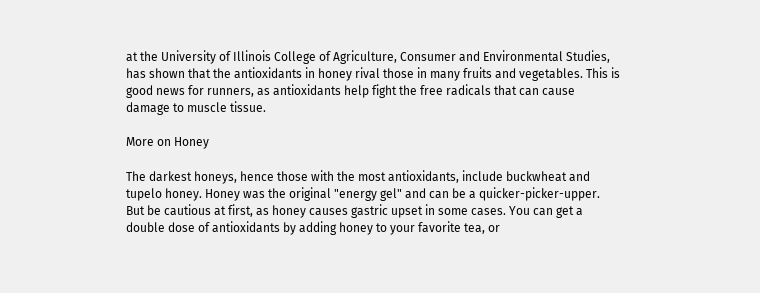at the University of Illinois College of Agriculture, Consumer and Environmental Studies, has shown that the antioxidants in honey rival those in many fruits and vegetables. This is good news for runners, as antioxidants help fight the free radicals that can cause damage to muscle tissue.

More on Honey

The darkest honeys, hence those with the most antioxidants, include buckwheat and tupelo honey. Honey was the original "energy gel" and can be a quicker-picker-upper. But be cautious at first, as honey causes gastric upset in some cases. You can get a double dose of antioxidants by adding honey to your favorite tea, or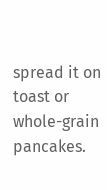spread it on toast or whole-grain pancakes.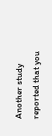Another study reported that you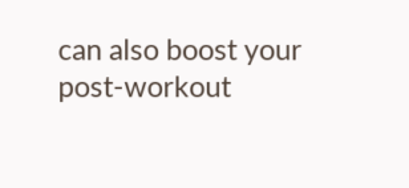can also boost your post-workout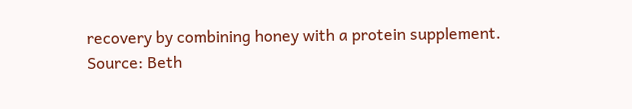recovery by combining honey with a protein supplement.
Source: Beth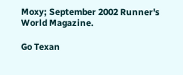Moxy; September 2002 Runner's World Magazine.

Go Texan